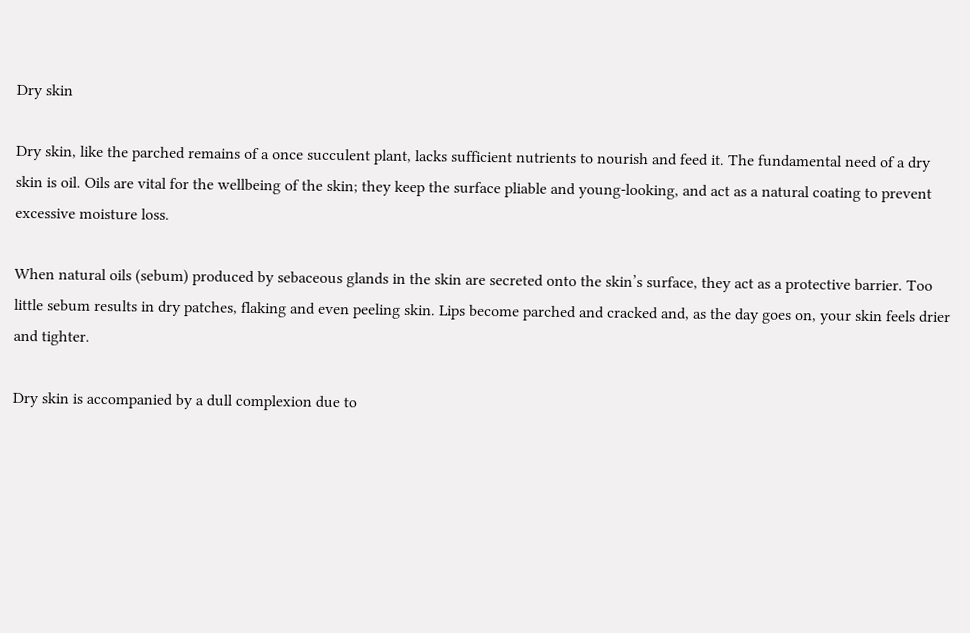Dry skin

Dry skin, like the parched remains of a once succulent plant, lacks sufficient nutrients to nourish and feed it. The fundamental need of a dry skin is oil. Oils are vital for the wellbeing of the skin; they keep the surface pliable and young-looking, and act as a natural coating to prevent excessive moisture loss.

When natural oils (sebum) produced by sebaceous glands in the skin are secreted onto the skin’s surface, they act as a protective barrier. Too little sebum results in dry patches, flaking and even peeling skin. Lips become parched and cracked and, as the day goes on, your skin feels drier and tighter.

Dry skin is accompanied by a dull complexion due to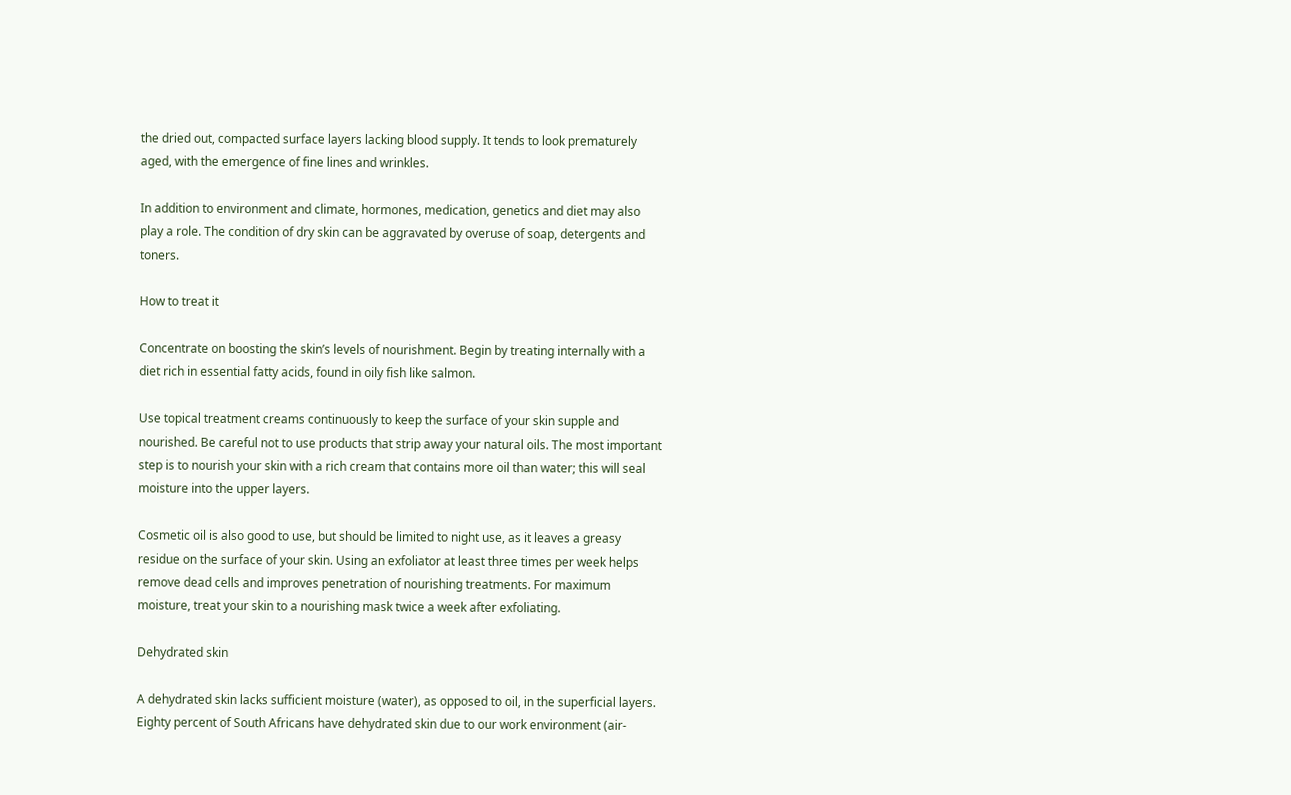the dried out, compacted surface layers lacking blood supply. It tends to look prematurely aged, with the emergence of fine lines and wrinkles.

In addition to environment and climate, hormones, medication, genetics and diet may also play a role. The condition of dry skin can be aggravated by overuse of soap, detergents and toners.

How to treat it

Concentrate on boosting the skin’s levels of nourishment. Begin by treating internally with a diet rich in essential fatty acids, found in oily fish like salmon.

Use topical treatment creams continuously to keep the surface of your skin supple and nourished. Be careful not to use products that strip away your natural oils. The most important step is to nourish your skin with a rich cream that contains more oil than water; this will seal moisture into the upper layers.

Cosmetic oil is also good to use, but should be limited to night use, as it leaves a greasy residue on the surface of your skin. Using an exfoliator at least three times per week helps remove dead cells and improves penetration of nourishing treatments. For maximum moisture, treat your skin to a nourishing mask twice a week after exfoliating.

Dehydrated skin

A dehydrated skin lacks sufficient moisture (water), as opposed to oil, in the superficial layers. Eighty percent of South Africans have dehydrated skin due to our work environment (air-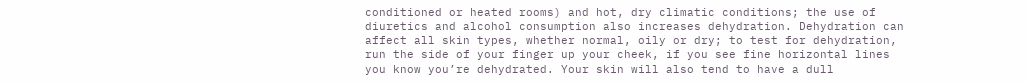conditioned or heated rooms) and hot, dry climatic conditions; the use of diuretics and alcohol consumption also increases dehydration. Dehydration can affect all skin types, whether normal, oily or dry; to test for dehydration, run the side of your finger up your cheek, if you see fine horizontal lines you know you’re dehydrated. Your skin will also tend to have a dull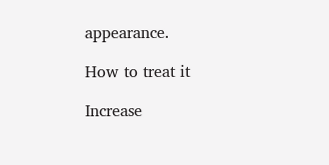appearance.

How to treat it

Increase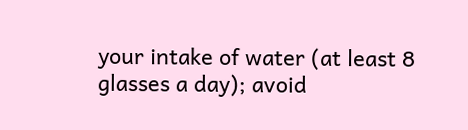your intake of water (at least 8 glasses a day); avoid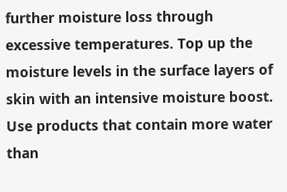further moisture loss through excessive temperatures. Top up the moisture levels in the surface layers of skin with an intensive moisture boost. Use products that contain more water than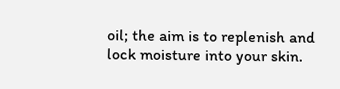oil; the aim is to replenish and lock moisture into your skin.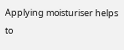Applying moisturiser helps to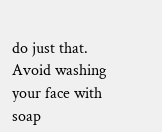do just that. Avoid washing your face with soap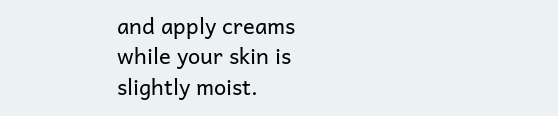and apply creams while your skin is slightly moist.